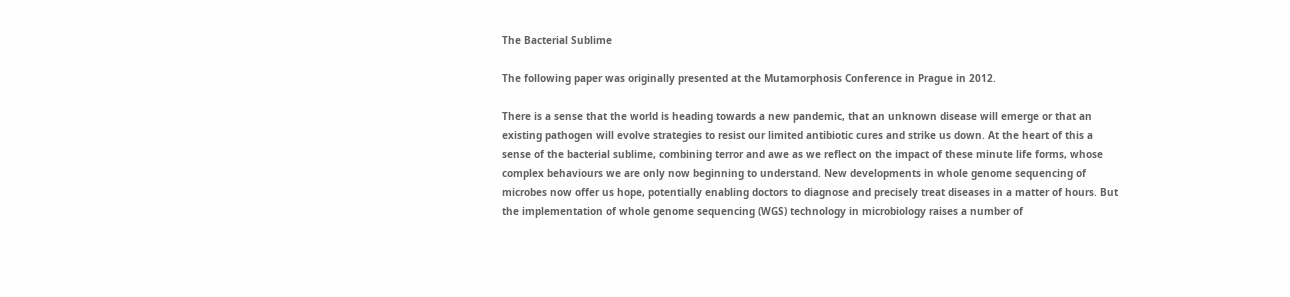The Bacterial Sublime

The following paper was originally presented at the Mutamorphosis Conference in Prague in 2012.

There is a sense that the world is heading towards a new pandemic, that an unknown disease will emerge or that an existing pathogen will evolve strategies to resist our limited antibiotic cures and strike us down. At the heart of this a sense of the bacterial sublime, combining terror and awe as we reflect on the impact of these minute life forms, whose complex behaviours we are only now beginning to understand. New developments in whole genome sequencing of microbes now offer us hope, potentially enabling doctors to diagnose and precisely treat diseases in a matter of hours. But the implementation of whole genome sequencing (WGS) technology in microbiology raises a number of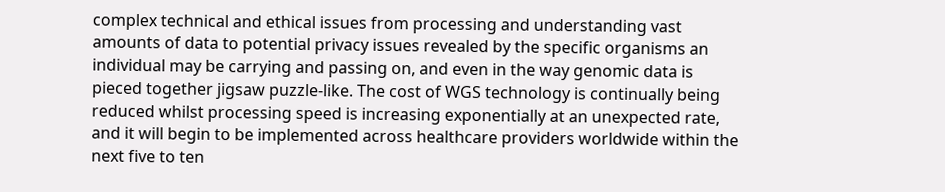complex technical and ethical issues from processing and understanding vast amounts of data to potential privacy issues revealed by the specific organisms an individual may be carrying and passing on, and even in the way genomic data is pieced together jigsaw puzzle-like. The cost of WGS technology is continually being reduced whilst processing speed is increasing exponentially at an unexpected rate, and it will begin to be implemented across healthcare providers worldwide within the next five to ten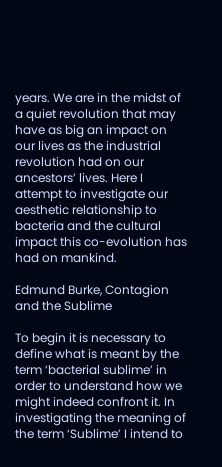years. We are in the midst of a quiet revolution that may have as big an impact on our lives as the industrial revolution had on our ancestors’ lives. Here I attempt to investigate our aesthetic relationship to bacteria and the cultural impact this co-evolution has had on mankind.

Edmund Burke, Contagion and the Sublime

To begin it is necessary to define what is meant by the term ‘bacterial sublime’ in order to understand how we might indeed confront it. In investigating the meaning of the term ‘Sublime’ I intend to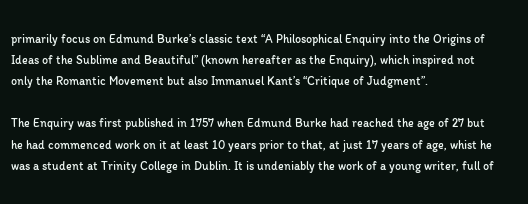primarily focus on Edmund Burke’s classic text “A Philosophical Enquiry into the Origins of Ideas of the Sublime and Beautiful” (known hereafter as the Enquiry), which inspired not only the Romantic Movement but also Immanuel Kant’s “Critique of Judgment”.

The Enquiry was first published in 1757 when Edmund Burke had reached the age of 27 but he had commenced work on it at least 10 years prior to that, at just 17 years of age, whist he was a student at Trinity College in Dublin. It is undeniably the work of a young writer, full of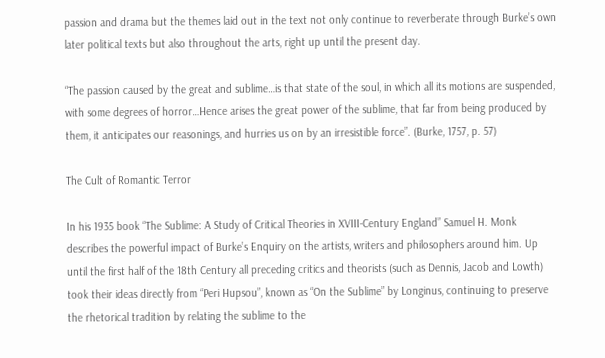passion and drama but the themes laid out in the text not only continue to reverberate through Burke’s own later political texts but also throughout the arts, right up until the present day.

“The passion caused by the great and sublime…is that state of the soul, in which all its motions are suspended, with some degrees of horror…Hence arises the great power of the sublime, that far from being produced by them, it anticipates our reasonings, and hurries us on by an irresistible force”. (Burke, 1757, p. 57)

The Cult of Romantic Terror

In his 1935 book “The Sublime: A Study of Critical Theories in XVIII-Century England” Samuel H. Monk describes the powerful impact of Burke’s Enquiry on the artists, writers and philosophers around him. Up until the first half of the 18th Century all preceding critics and theorists (such as Dennis, Jacob and Lowth) took their ideas directly from “Peri Hupsou”, known as “On the Sublime” by Longinus, continuing to preserve the rhetorical tradition by relating the sublime to the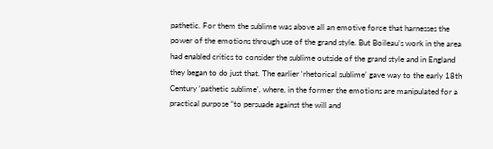pathetic. For them the sublime was above all an emotive force that harnesses the power of the emotions through use of the grand style. But Boileau’s work in the area had enabled critics to consider the sublime outside of the grand style and in England they began to do just that. The earlier ‘rhetorical sublime’ gave way to the early 18th Century ‘pathetic sublime’, where, in the former the emotions are manipulated for a practical purpose “to persuade against the will and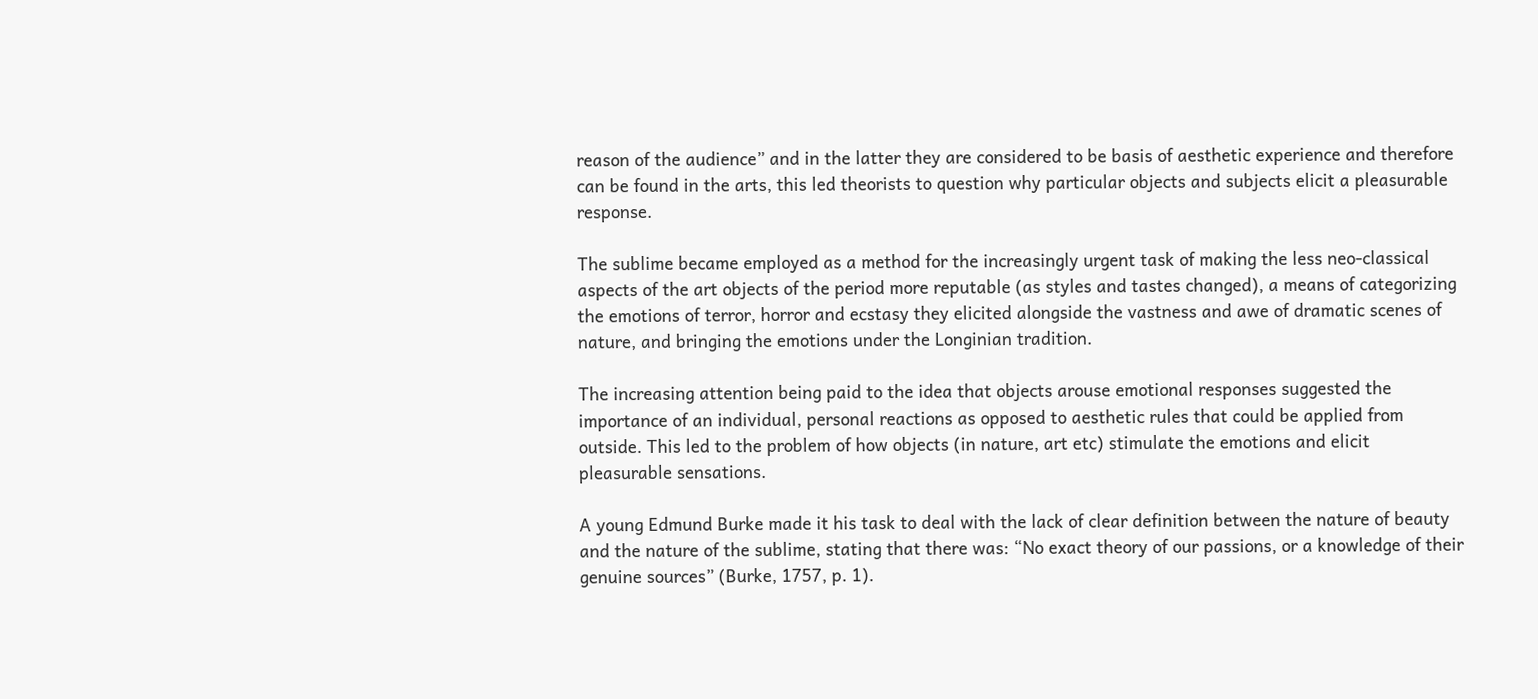reason of the audience” and in the latter they are considered to be basis of aesthetic experience and therefore can be found in the arts, this led theorists to question why particular objects and subjects elicit a pleasurable response.

The sublime became employed as a method for the increasingly urgent task of making the less neo-classical aspects of the art objects of the period more reputable (as styles and tastes changed), a means of categorizing the emotions of terror, horror and ecstasy they elicited alongside the vastness and awe of dramatic scenes of nature, and bringing the emotions under the Longinian tradition.

The increasing attention being paid to the idea that objects arouse emotional responses suggested the importance of an individual, personal reactions as opposed to aesthetic rules that could be applied from outside. This led to the problem of how objects (in nature, art etc) stimulate the emotions and elicit pleasurable sensations.

A young Edmund Burke made it his task to deal with the lack of clear definition between the nature of beauty and the nature of the sublime, stating that there was: “No exact theory of our passions, or a knowledge of their genuine sources” (Burke, 1757, p. 1).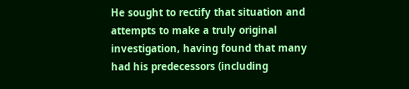He sought to rectify that situation and attempts to make a truly original investigation, having found that many had his predecessors (including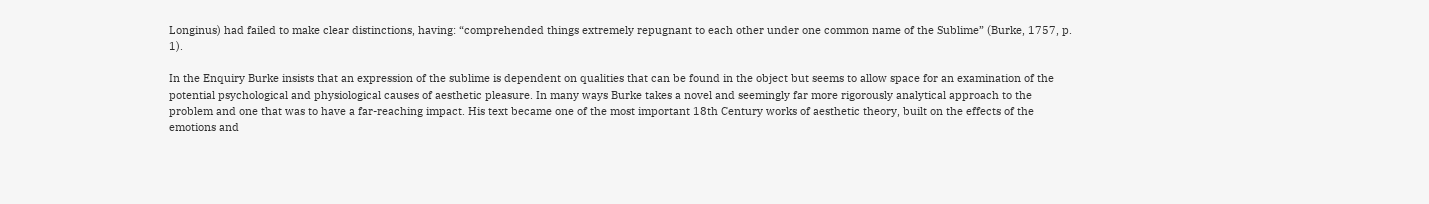Longinus) had failed to make clear distinctions, having: “comprehended things extremely repugnant to each other under one common name of the Sublime” (Burke, 1757, p. 1).

In the Enquiry Burke insists that an expression of the sublime is dependent on qualities that can be found in the object but seems to allow space for an examination of the potential psychological and physiological causes of aesthetic pleasure. In many ways Burke takes a novel and seemingly far more rigorously analytical approach to the problem and one that was to have a far-reaching impact. His text became one of the most important 18th Century works of aesthetic theory, built on the effects of the emotions and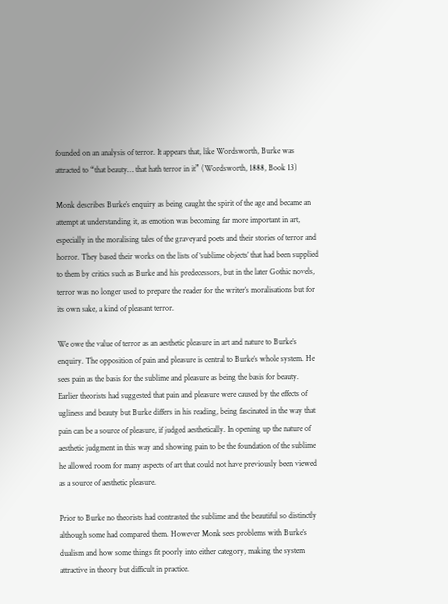founded on an analysis of terror. It appears that, like Wordsworth, Burke was attracted to “that beauty… that hath terror in it” (Wordsworth, 1888, Book 13)

Monk describes Burke’s enquiry as being caught the spirit of the age and became an attempt at understanding it, as emotion was becoming far more important in art, especially in the moralising tales of the graveyard poets and their stories of terror and horror. They based their works on the lists of ‘sublime objects’ that had been supplied to them by critics such as Burke and his predecessors, but in the later Gothic novels, terror was no longer used to prepare the reader for the writer’s moralisations but for its own sake, a kind of pleasant terror.

We owe the value of terror as an aesthetic pleasure in art and nature to Burke’s enquiry. The opposition of pain and pleasure is central to Burke’s whole system. He sees pain as the basis for the sublime and pleasure as being the basis for beauty. Earlier theorists had suggested that pain and pleasure were caused by the effects of ugliness and beauty but Burke differs in his reading, being fascinated in the way that pain can be a source of pleasure, if judged aesthetically. In opening up the nature of aesthetic judgment in this way and showing pain to be the foundation of the sublime he allowed room for many aspects of art that could not have previously been viewed as a source of aesthetic pleasure.

Prior to Burke no theorists had contrasted the sublime and the beautiful so distinctly although some had compared them. However Monk sees problems with Burke’s dualism and how some things fit poorly into either category, making the system attractive in theory but difficult in practice.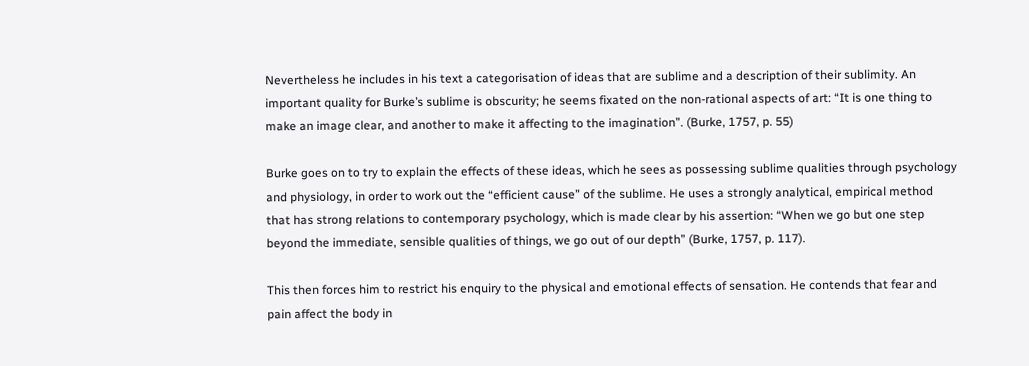Nevertheless he includes in his text a categorisation of ideas that are sublime and a description of their sublimity. An important quality for Burke’s sublime is obscurity; he seems fixated on the non-rational aspects of art: “It is one thing to make an image clear, and another to make it affecting to the imagination”. (Burke, 1757, p. 55)

Burke goes on to try to explain the effects of these ideas, which he sees as possessing sublime qualities through psychology and physiology, in order to work out the “efficient cause” of the sublime. He uses a strongly analytical, empirical method that has strong relations to contemporary psychology, which is made clear by his assertion: “When we go but one step beyond the immediate, sensible qualities of things, we go out of our depth” (Burke, 1757, p. 117).

This then forces him to restrict his enquiry to the physical and emotional effects of sensation. He contends that fear and pain affect the body in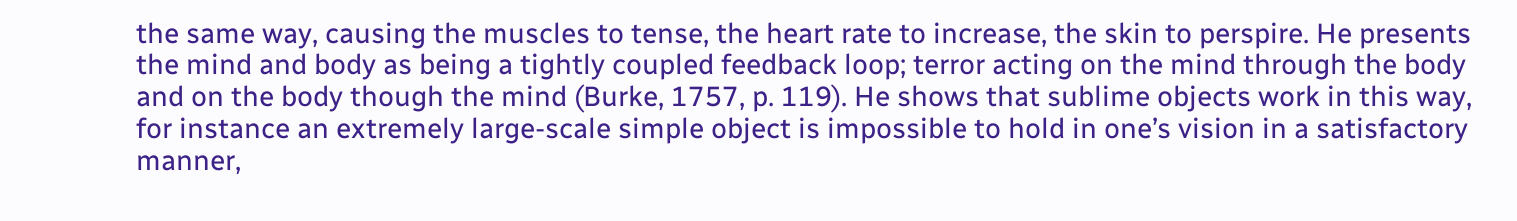the same way, causing the muscles to tense, the heart rate to increase, the skin to perspire. He presents the mind and body as being a tightly coupled feedback loop; terror acting on the mind through the body and on the body though the mind (Burke, 1757, p. 119). He shows that sublime objects work in this way, for instance an extremely large-scale simple object is impossible to hold in one’s vision in a satisfactory manner,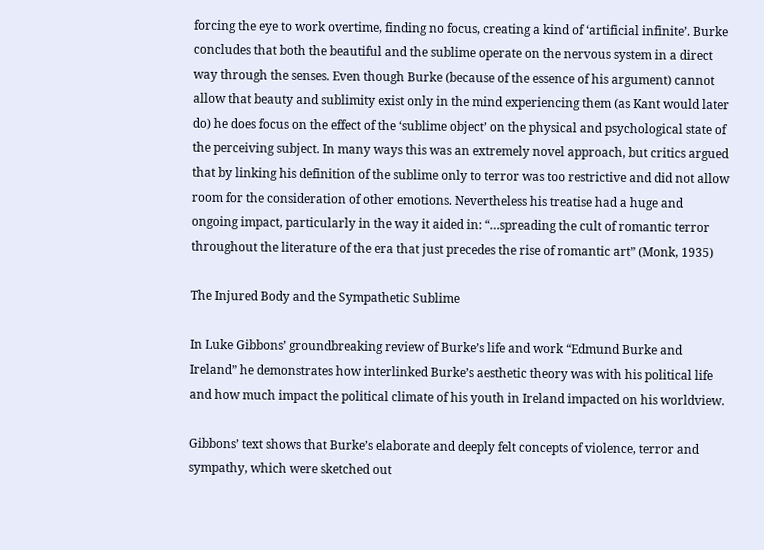forcing the eye to work overtime, finding no focus, creating a kind of ‘artificial infinite’. Burke concludes that both the beautiful and the sublime operate on the nervous system in a direct way through the senses. Even though Burke (because of the essence of his argument) cannot allow that beauty and sublimity exist only in the mind experiencing them (as Kant would later do) he does focus on the effect of the ‘sublime object’ on the physical and psychological state of the perceiving subject. In many ways this was an extremely novel approach, but critics argued that by linking his definition of the sublime only to terror was too restrictive and did not allow room for the consideration of other emotions. Nevertheless his treatise had a huge and ongoing impact, particularly in the way it aided in: “…spreading the cult of romantic terror throughout the literature of the era that just precedes the rise of romantic art” (Monk, 1935)

The Injured Body and the Sympathetic Sublime

In Luke Gibbons’ groundbreaking review of Burke’s life and work “Edmund Burke and Ireland” he demonstrates how interlinked Burke’s aesthetic theory was with his political life and how much impact the political climate of his youth in Ireland impacted on his worldview.

Gibbons’ text shows that Burke’s elaborate and deeply felt concepts of violence, terror and sympathy, which were sketched out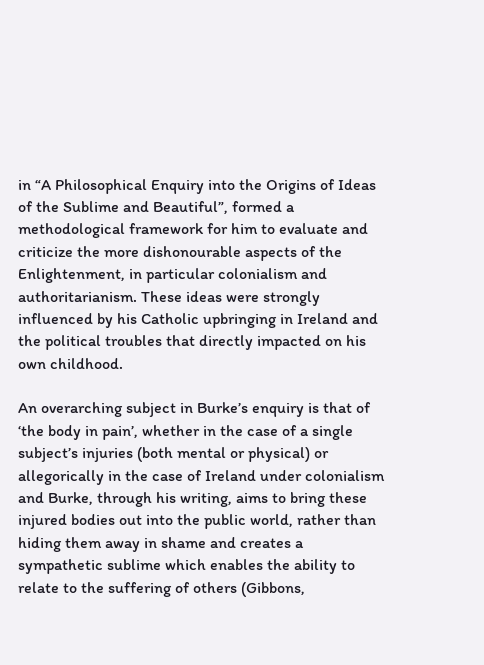in “A Philosophical Enquiry into the Origins of Ideas of the Sublime and Beautiful”, formed a methodological framework for him to evaluate and criticize the more dishonourable aspects of the Enlightenment, in particular colonialism and authoritarianism. These ideas were strongly influenced by his Catholic upbringing in Ireland and the political troubles that directly impacted on his own childhood.

An overarching subject in Burke’s enquiry is that of ‘the body in pain’, whether in the case of a single subject’s injuries (both mental or physical) or allegorically in the case of Ireland under colonialism and Burke, through his writing, aims to bring these injured bodies out into the public world, rather than hiding them away in shame and creates a sympathetic sublime which enables the ability to relate to the suffering of others (Gibbons,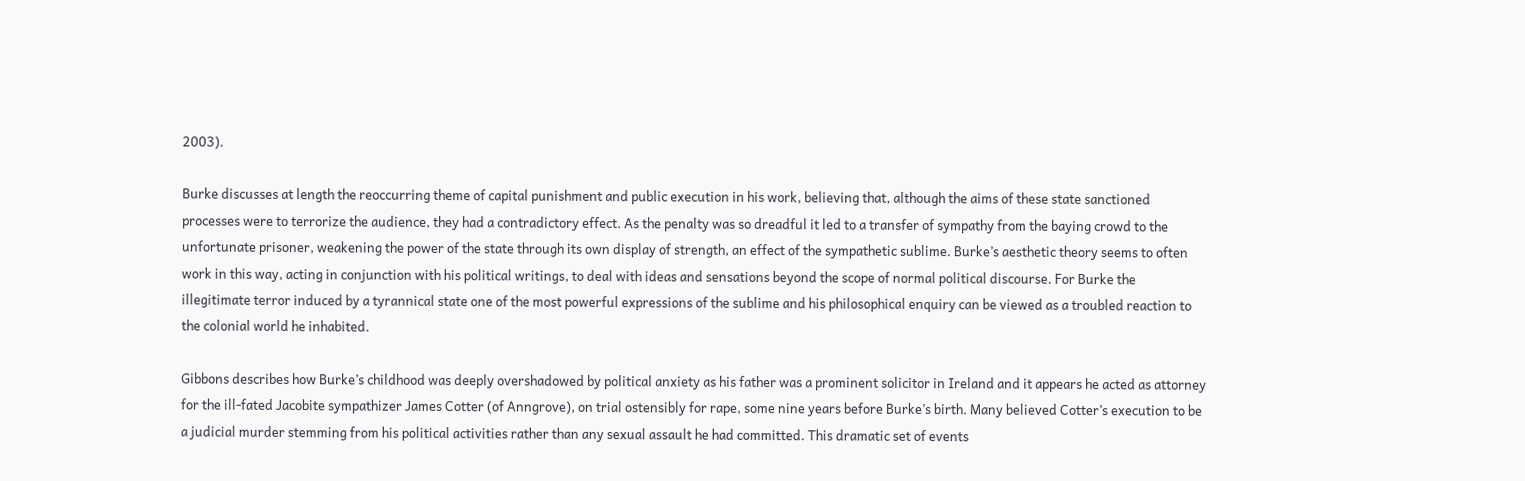2003).

Burke discusses at length the reoccurring theme of capital punishment and public execution in his work, believing that, although the aims of these state sanctioned processes were to terrorize the audience, they had a contradictory effect. As the penalty was so dreadful it led to a transfer of sympathy from the baying crowd to the unfortunate prisoner, weakening the power of the state through its own display of strength, an effect of the sympathetic sublime. Burke’s aesthetic theory seems to often work in this way, acting in conjunction with his political writings, to deal with ideas and sensations beyond the scope of normal political discourse. For Burke the illegitimate terror induced by a tyrannical state one of the most powerful expressions of the sublime and his philosophical enquiry can be viewed as a troubled reaction to the colonial world he inhabited.

Gibbons describes how Burke’s childhood was deeply overshadowed by political anxiety as his father was a prominent solicitor in Ireland and it appears he acted as attorney for the ill-fated Jacobite sympathizer James Cotter (of Anngrove), on trial ostensibly for rape, some nine years before Burke’s birth. Many believed Cotter’s execution to be a judicial murder stemming from his political activities rather than any sexual assault he had committed. This dramatic set of events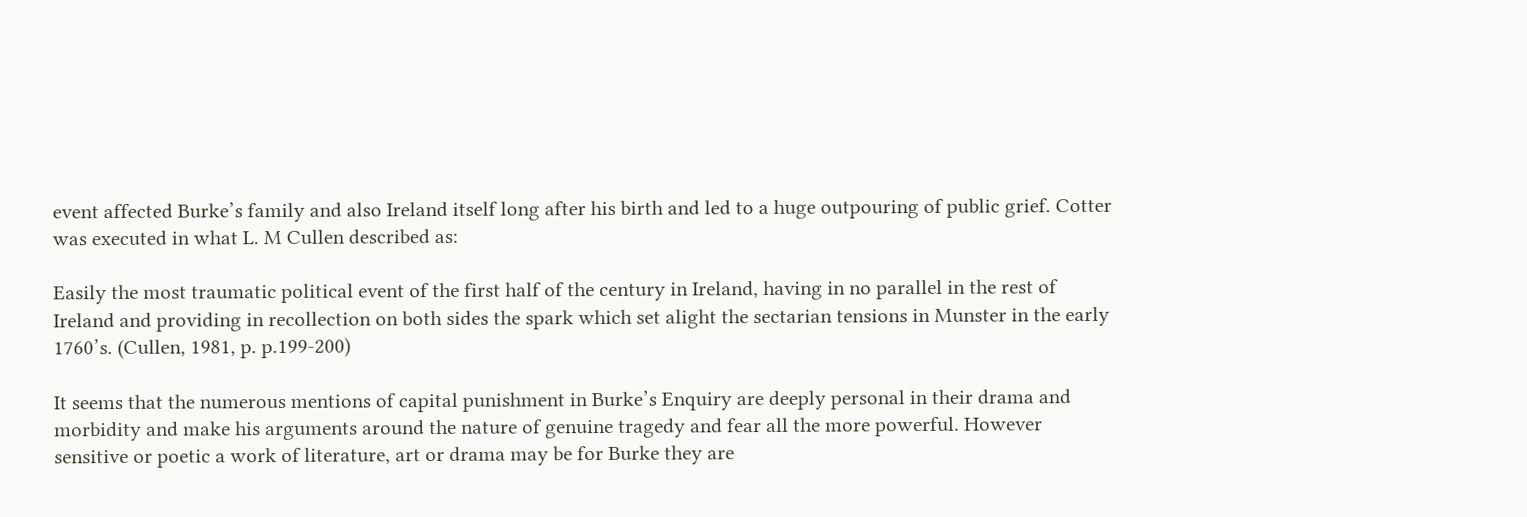event affected Burke’s family and also Ireland itself long after his birth and led to a huge outpouring of public grief. Cotter was executed in what L. M Cullen described as:

Easily the most traumatic political event of the first half of the century in Ireland, having in no parallel in the rest of Ireland and providing in recollection on both sides the spark which set alight the sectarian tensions in Munster in the early 1760’s. (Cullen, 1981, p. p.199-200)

It seems that the numerous mentions of capital punishment in Burke’s Enquiry are deeply personal in their drama and morbidity and make his arguments around the nature of genuine tragedy and fear all the more powerful. However sensitive or poetic a work of literature, art or drama may be for Burke they are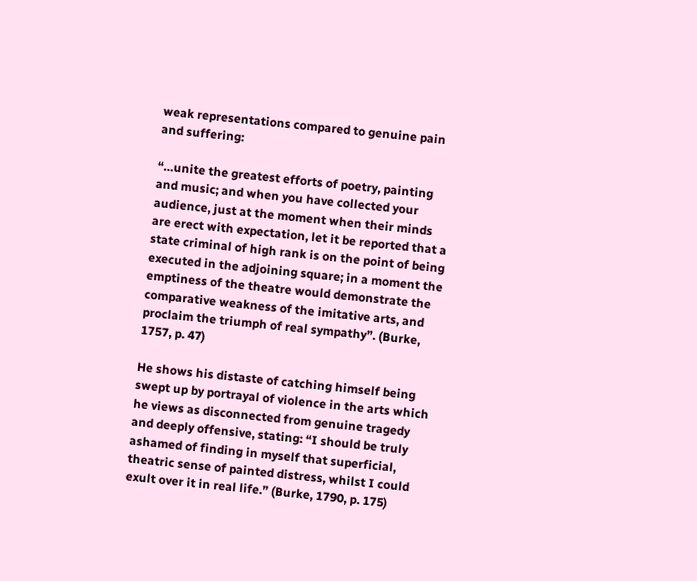weak representations compared to genuine pain and suffering:

“…unite the greatest efforts of poetry, painting and music; and when you have collected your audience, just at the moment when their minds are erect with expectation, let it be reported that a state criminal of high rank is on the point of being executed in the adjoining square; in a moment the emptiness of the theatre would demonstrate the comparative weakness of the imitative arts, and proclaim the triumph of real sympathy”. (Burke, 1757, p. 47)

He shows his distaste of catching himself being swept up by portrayal of violence in the arts which he views as disconnected from genuine tragedy and deeply offensive, stating: “I should be truly ashamed of finding in myself that superficial, theatric sense of painted distress, whilst I could exult over it in real life.” (Burke, 1790, p. 175)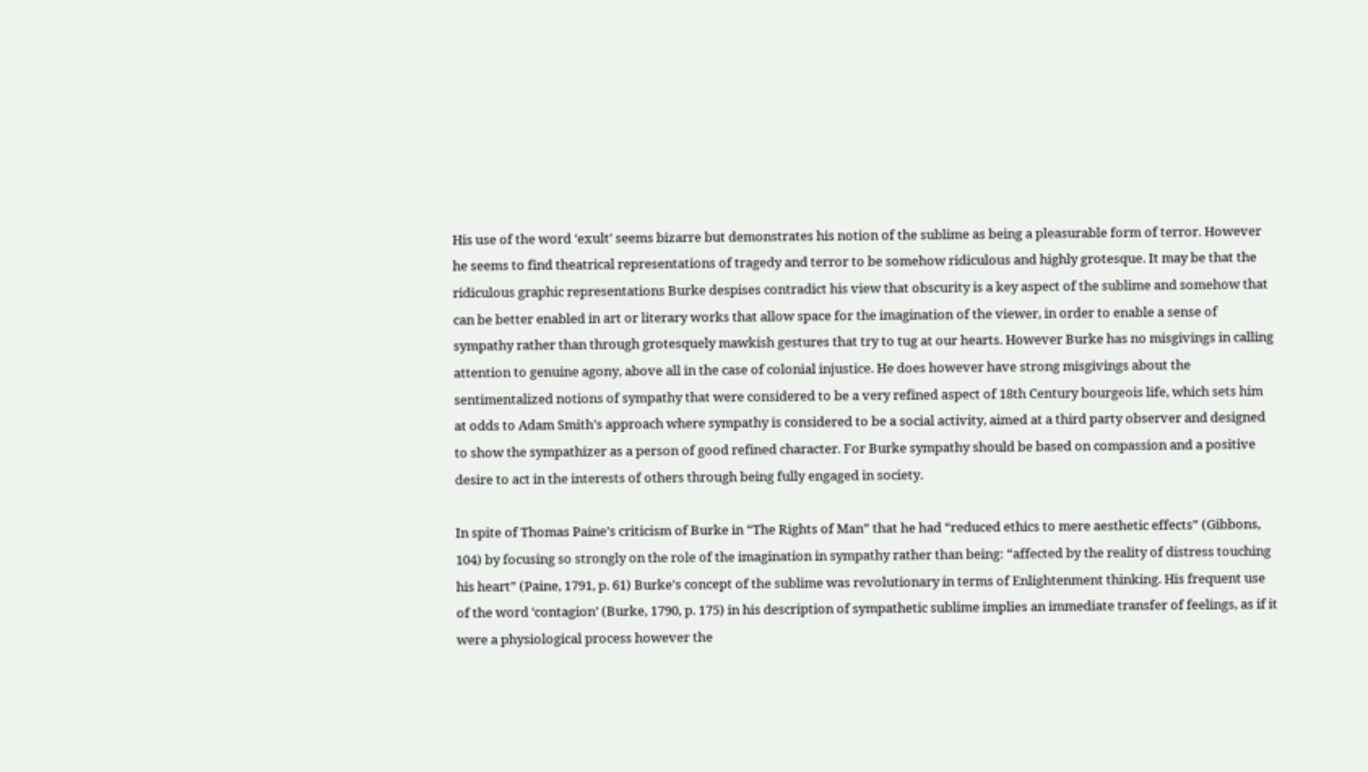His use of the word ‘exult’ seems bizarre but demonstrates his notion of the sublime as being a pleasurable form of terror. However he seems to find theatrical representations of tragedy and terror to be somehow ridiculous and highly grotesque. It may be that the ridiculous graphic representations Burke despises contradict his view that obscurity is a key aspect of the sublime and somehow that can be better enabled in art or literary works that allow space for the imagination of the viewer, in order to enable a sense of sympathy rather than through grotesquely mawkish gestures that try to tug at our hearts. However Burke has no misgivings in calling attention to genuine agony, above all in the case of colonial injustice. He does however have strong misgivings about the sentimentalized notions of sympathy that were considered to be a very refined aspect of 18th Century bourgeois life, which sets him at odds to Adam Smith’s approach where sympathy is considered to be a social activity, aimed at a third party observer and designed to show the sympathizer as a person of good refined character. For Burke sympathy should be based on compassion and a positive desire to act in the interests of others through being fully engaged in society.

In spite of Thomas Paine’s criticism of Burke in “The Rights of Man” that he had “reduced ethics to mere aesthetic effects” (Gibbons, 104) by focusing so strongly on the role of the imagination in sympathy rather than being: “affected by the reality of distress touching his heart” (Paine, 1791, p. 61) Burke’s concept of the sublime was revolutionary in terms of Enlightenment thinking. His frequent use of the word ‘contagion’ (Burke, 1790, p. 175) in his description of sympathetic sublime implies an immediate transfer of feelings, as if it were a physiological process however the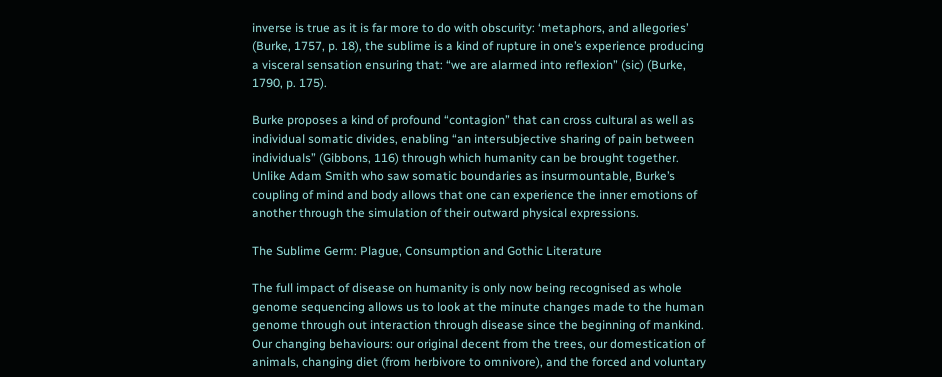inverse is true as it is far more to do with obscurity: ‘metaphors, and allegories’ (Burke, 1757, p. 18), the sublime is a kind of rupture in one’s experience producing a visceral sensation ensuring that: “we are alarmed into reflexion” (sic) (Burke, 1790, p. 175).

Burke proposes a kind of profound “contagion” that can cross cultural as well as individual somatic divides, enabling “an intersubjective sharing of pain between individuals” (Gibbons, 116) through which humanity can be brought together. Unlike Adam Smith who saw somatic boundaries as insurmountable, Burke’s coupling of mind and body allows that one can experience the inner emotions of another through the simulation of their outward physical expressions.

The Sublime Germ: Plague, Consumption and Gothic Literature

The full impact of disease on humanity is only now being recognised as whole genome sequencing allows us to look at the minute changes made to the human genome through out interaction through disease since the beginning of mankind. Our changing behaviours: our original decent from the trees, our domestication of animals, changing diet (from herbivore to omnivore), and the forced and voluntary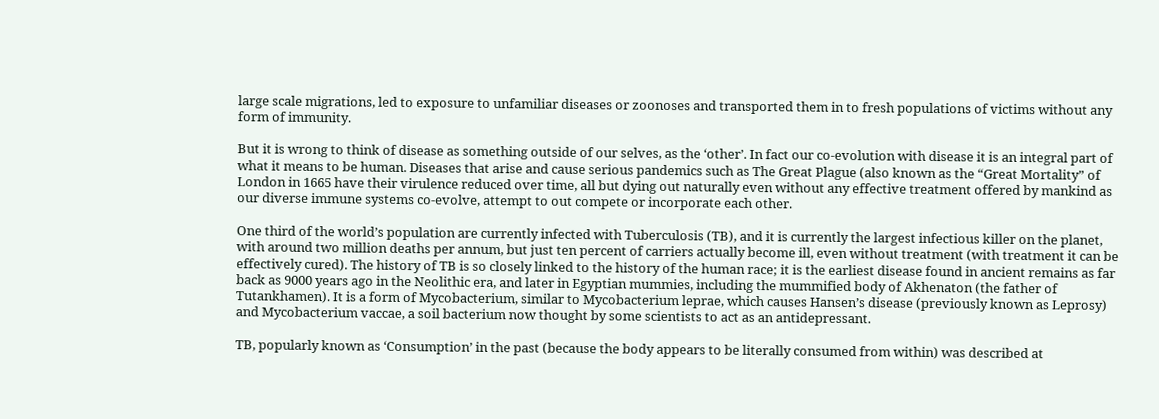large scale migrations, led to exposure to unfamiliar diseases or zoonoses and transported them in to fresh populations of victims without any form of immunity.

But it is wrong to think of disease as something outside of our selves, as the ‘other’. In fact our co-evolution with disease it is an integral part of what it means to be human. Diseases that arise and cause serious pandemics such as The Great Plague (also known as the “Great Mortality” of London in 1665 have their virulence reduced over time, all but dying out naturally even without any effective treatment offered by mankind as our diverse immune systems co-evolve, attempt to out compete or incorporate each other.

One third of the world’s population are currently infected with Tuberculosis (TB), and it is currently the largest infectious killer on the planet, with around two million deaths per annum, but just ten percent of carriers actually become ill, even without treatment (with treatment it can be effectively cured). The history of TB is so closely linked to the history of the human race; it is the earliest disease found in ancient remains as far back as 9000 years ago in the Neolithic era, and later in Egyptian mummies, including the mummified body of Akhenaton (the father of Tutankhamen). It is a form of Mycobacterium, similar to Mycobacterium leprae, which causes Hansen’s disease (previously known as Leprosy) and Mycobacterium vaccae, a soil bacterium now thought by some scientists to act as an antidepressant.

TB, popularly known as ‘Consumption’ in the past (because the body appears to be literally consumed from within) was described at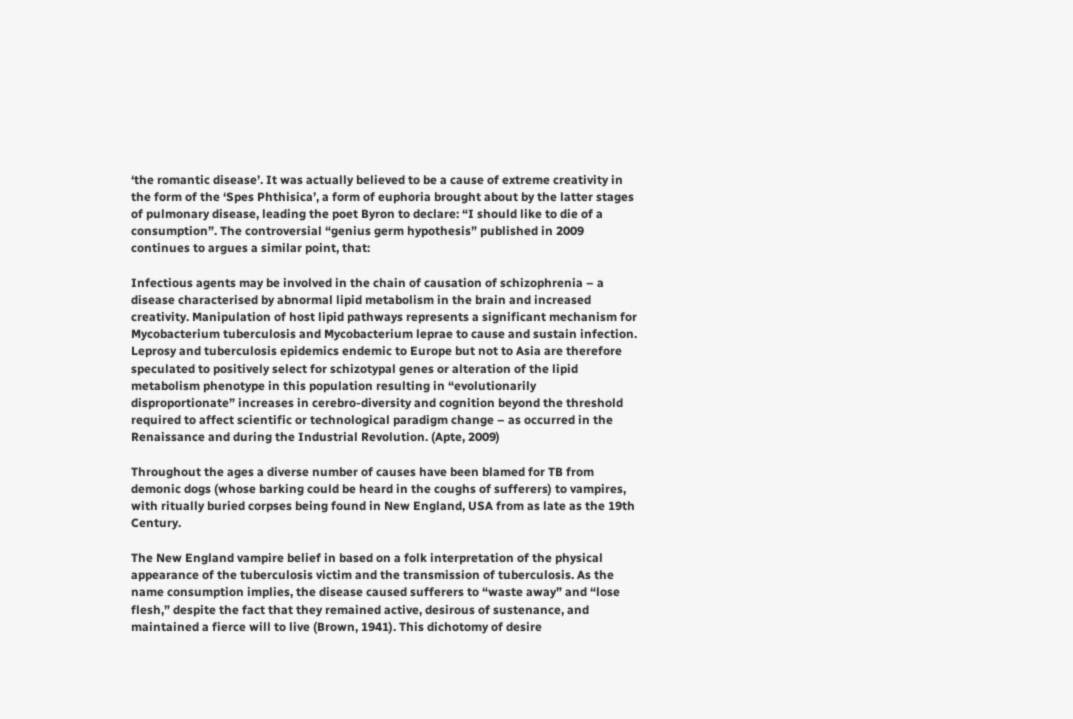‘the romantic disease’. It was actually believed to be a cause of extreme creativity in the form of the ‘Spes Phthisica’, a form of euphoria brought about by the latter stages of pulmonary disease, leading the poet Byron to declare: “I should like to die of a consumption”. The controversial “genius germ hypothesis” published in 2009 continues to argues a similar point, that:

Infectious agents may be involved in the chain of causation of schizophrenia – a disease characterised by abnormal lipid metabolism in the brain and increased creativity. Manipulation of host lipid pathways represents a significant mechanism for Mycobacterium tuberculosis and Mycobacterium leprae to cause and sustain infection. Leprosy and tuberculosis epidemics endemic to Europe but not to Asia are therefore speculated to positively select for schizotypal genes or alteration of the lipid metabolism phenotype in this population resulting in “evolutionarily disproportionate” increases in cerebro-diversity and cognition beyond the threshold required to affect scientific or technological paradigm change – as occurred in the Renaissance and during the Industrial Revolution. (Apte, 2009)

Throughout the ages a diverse number of causes have been blamed for TB from demonic dogs (whose barking could be heard in the coughs of sufferers) to vampires, with ritually buried corpses being found in New England, USA from as late as the 19th Century.

The New England vampire belief in based on a folk interpretation of the physical appearance of the tuberculosis victim and the transmission of tuberculosis. As the name consumption implies, the disease caused sufferers to “waste away” and “lose flesh,” despite the fact that they remained active, desirous of sustenance, and maintained a fierce will to live (Brown, 1941). This dichotomy of desire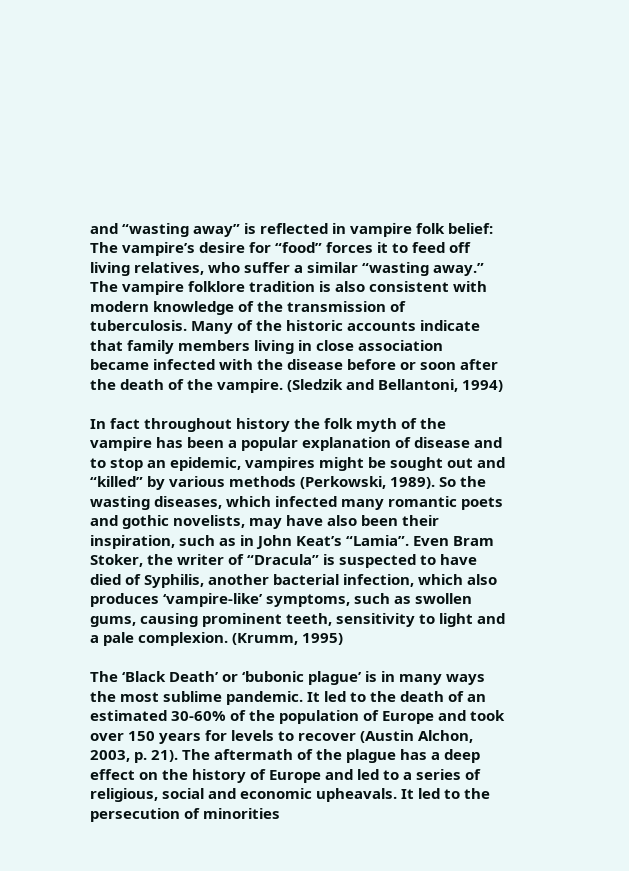and “wasting away” is reflected in vampire folk belief: The vampire’s desire for “food” forces it to feed off living relatives, who suffer a similar “wasting away.” The vampire folklore tradition is also consistent with modern knowledge of the transmission of tuberculosis. Many of the historic accounts indicate that family members living in close association became infected with the disease before or soon after the death of the vampire. (Sledzik and Bellantoni, 1994)

In fact throughout history the folk myth of the vampire has been a popular explanation of disease and to stop an epidemic, vampires might be sought out and “killed” by various methods (Perkowski, 1989). So the wasting diseases, which infected many romantic poets and gothic novelists, may have also been their inspiration, such as in John Keat’s “Lamia”. Even Bram Stoker, the writer of “Dracula” is suspected to have died of Syphilis, another bacterial infection, which also produces ‘vampire-like’ symptoms, such as swollen gums, causing prominent teeth, sensitivity to light and a pale complexion. (Krumm, 1995)

The ‘Black Death’ or ‘bubonic plague’ is in many ways the most sublime pandemic. It led to the death of an estimated 30-60% of the population of Europe and took over 150 years for levels to recover (Austin Alchon, 2003, p. 21). The aftermath of the plague has a deep effect on the history of Europe and led to a series of religious, social and economic upheavals. It led to the persecution of minorities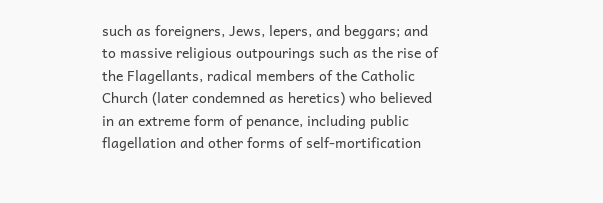such as foreigners, Jews, lepers, and beggars; and to massive religious outpourings such as the rise of the Flagellants, radical members of the Catholic Church (later condemned as heretics) who believed in an extreme form of penance, including public flagellation and other forms of self-mortification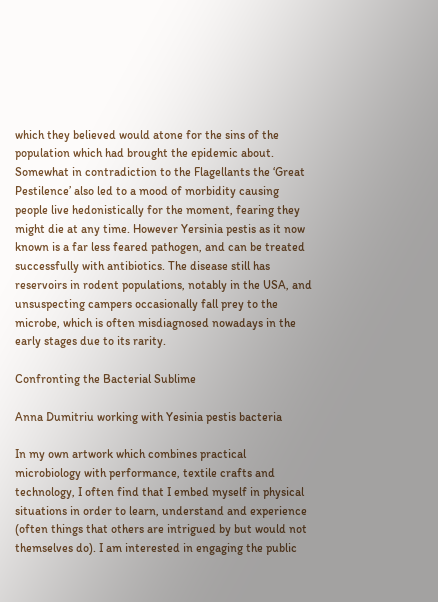which they believed would atone for the sins of the population which had brought the epidemic about. Somewhat in contradiction to the Flagellants the ‘Great Pestilence’ also led to a mood of morbidity causing people live hedonistically for the moment, fearing they might die at any time. However Yersinia pestis as it now known is a far less feared pathogen, and can be treated successfully with antibiotics. The disease still has reservoirs in rodent populations, notably in the USA, and unsuspecting campers occasionally fall prey to the microbe, which is often misdiagnosed nowadays in the early stages due to its rarity.

Confronting the Bacterial Sublime

Anna Dumitriu working with Yesinia pestis bacteria

In my own artwork which combines practical microbiology with performance, textile crafts and technology, I often find that I embed myself in physical situations in order to learn, understand and experience (often things that others are intrigued by but would not themselves do). I am interested in engaging the public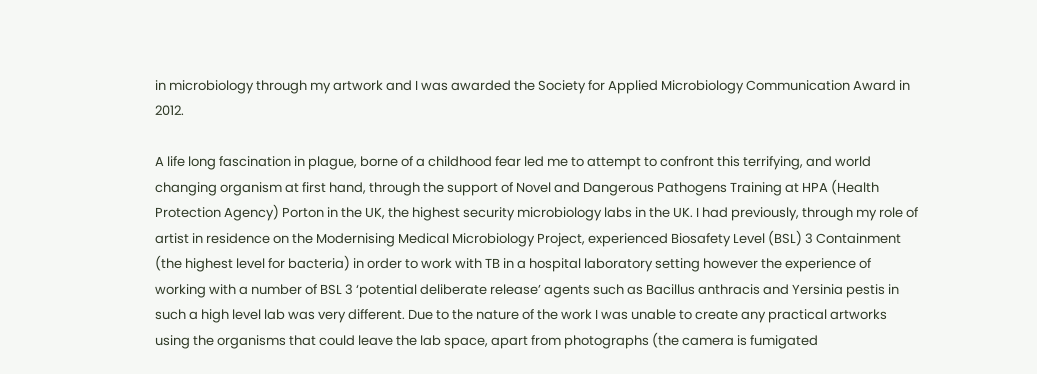in microbiology through my artwork and I was awarded the Society for Applied Microbiology Communication Award in 2012.

A life long fascination in plague, borne of a childhood fear led me to attempt to confront this terrifying, and world changing organism at first hand, through the support of Novel and Dangerous Pathogens Training at HPA (Health Protection Agency) Porton in the UK, the highest security microbiology labs in the UK. I had previously, through my role of artist in residence on the Modernising Medical Microbiology Project, experienced Biosafety Level (BSL) 3 Containment (the highest level for bacteria) in order to work with TB in a hospital laboratory setting however the experience of working with a number of BSL 3 ‘potential deliberate release’ agents such as Bacillus anthracis and Yersinia pestis in such a high level lab was very different. Due to the nature of the work I was unable to create any practical artworks using the organisms that could leave the lab space, apart from photographs (the camera is fumigated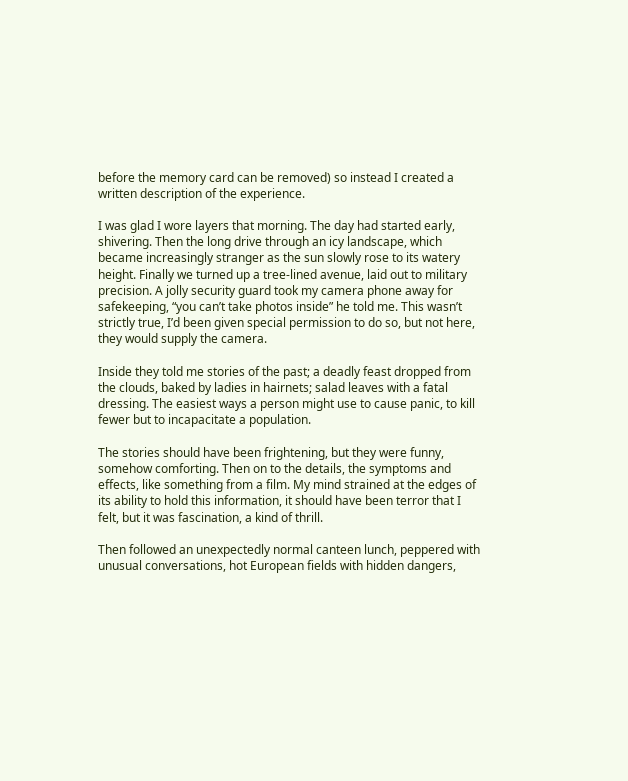before the memory card can be removed) so instead I created a written description of the experience.

I was glad I wore layers that morning. The day had started early, shivering. Then the long drive through an icy landscape, which became increasingly stranger as the sun slowly rose to its watery height. Finally we turned up a tree-lined avenue, laid out to military precision. A jolly security guard took my camera phone away for safekeeping, “you can’t take photos inside” he told me. This wasn’t strictly true, I’d been given special permission to do so, but not here, they would supply the camera.

Inside they told me stories of the past; a deadly feast dropped from the clouds, baked by ladies in hairnets; salad leaves with a fatal dressing. The easiest ways a person might use to cause panic, to kill fewer but to incapacitate a population.

The stories should have been frightening, but they were funny, somehow comforting. Then on to the details, the symptoms and effects, like something from a film. My mind strained at the edges of its ability to hold this information, it should have been terror that I felt, but it was fascination, a kind of thrill.

Then followed an unexpectedly normal canteen lunch, peppered with unusual conversations, hot European fields with hidden dangers,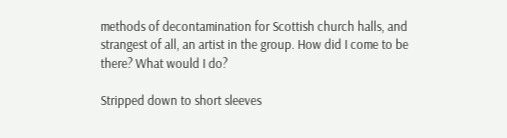methods of decontamination for Scottish church halls, and strangest of all, an artist in the group. How did I come to be there? What would I do?

Stripped down to short sleeves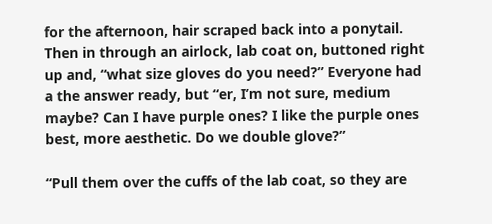for the afternoon, hair scraped back into a ponytail. Then in through an airlock, lab coat on, buttoned right up and, “what size gloves do you need?” Everyone had a the answer ready, but “er, I’m not sure, medium maybe? Can I have purple ones? I like the purple ones best, more aesthetic. Do we double glove?”

“Pull them over the cuffs of the lab coat, so they are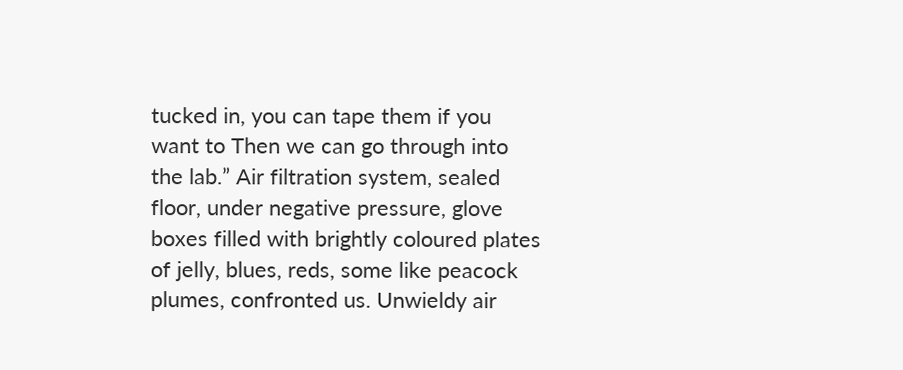tucked in, you can tape them if you want to Then we can go through into the lab.” Air filtration system, sealed floor, under negative pressure, glove boxes filled with brightly coloured plates of jelly, blues, reds, some like peacock plumes, confronted us. Unwieldy air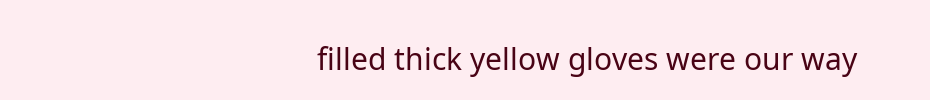filled thick yellow gloves were our way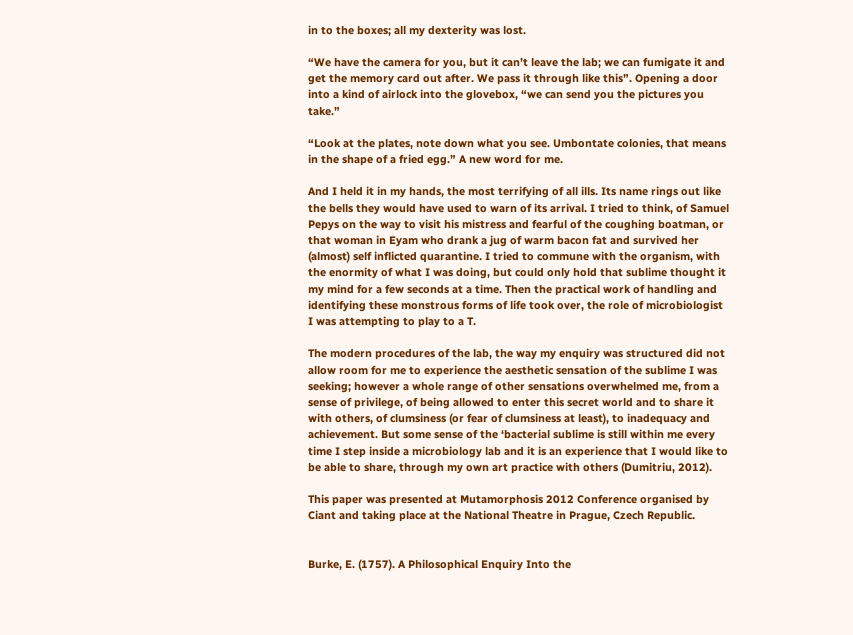in to the boxes; all my dexterity was lost.

“We have the camera for you, but it can’t leave the lab; we can fumigate it and get the memory card out after. We pass it through like this”. Opening a door into a kind of airlock into the glovebox, “we can send you the pictures you take.”

“Look at the plates, note down what you see. Umbontate colonies, that means in the shape of a fried egg.” A new word for me.

And I held it in my hands, the most terrifying of all ills. Its name rings out like the bells they would have used to warn of its arrival. I tried to think, of Samuel Pepys on the way to visit his mistress and fearful of the coughing boatman, or that woman in Eyam who drank a jug of warm bacon fat and survived her (almost) self inflicted quarantine. I tried to commune with the organism, with the enormity of what I was doing, but could only hold that sublime thought it my mind for a few seconds at a time. Then the practical work of handling and identifying these monstrous forms of life took over, the role of microbiologist I was attempting to play to a T.

The modern procedures of the lab, the way my enquiry was structured did not allow room for me to experience the aesthetic sensation of the sublime I was seeking; however a whole range of other sensations overwhelmed me, from a sense of privilege, of being allowed to enter this secret world and to share it with others, of clumsiness (or fear of clumsiness at least), to inadequacy and achievement. But some sense of the ‘bacterial sublime is still within me every time I step inside a microbiology lab and it is an experience that I would like to be able to share, through my own art practice with others (Dumitriu, 2012).

This paper was presented at Mutamorphosis 2012 Conference organised by Ciant and taking place at the National Theatre in Prague, Czech Republic.


Burke, E. (1757). A Philosophical Enquiry Into the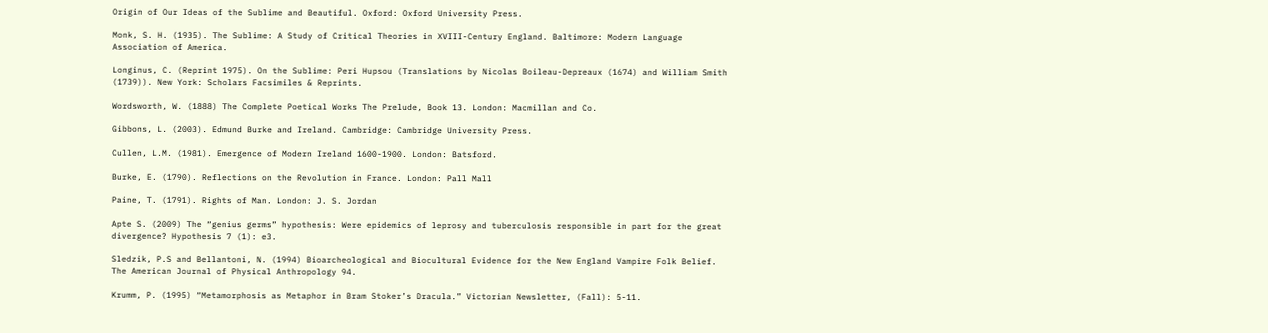Origin of Our Ideas of the Sublime and Beautiful. Oxford: Oxford University Press.

Monk, S. H. (1935). The Sublime: A Study of Critical Theories in XVIII-Century England. Baltimore: Modern Language Association of America.

Longinus, C. (Reprint 1975). On the Sublime: Peri Hupsou (Translations by Nicolas Boileau-Depreaux (1674) and William Smith (1739)). New York: Scholars Facsimiles & Reprints.

Wordsworth, W. (1888) The Complete Poetical Works The Prelude, Book 13. London: Macmillan and Co.

Gibbons, L. (2003). Edmund Burke and Ireland. Cambridge: Cambridge University Press.

Cullen, L.M. (1981). Emergence of Modern Ireland 1600-1900. London: Batsford.

Burke, E. (1790). Reflections on the Revolution in France. London: Pall Mall

Paine, T. (1791). Rights of Man. London: J. S. Jordan

Apte S. (2009) The “genius germs” hypothesis: Were epidemics of leprosy and tuberculosis responsible in part for the great divergence? Hypothesis 7 (1): e3.

Sledzik, P.S and Bellantoni, N. (1994) Bioarcheological and Biocultural Evidence for the New England Vampire Folk Belief. The American Journal of Physical Anthropology 94.

Krumm, P. (1995) “Metamorphosis as Metaphor in Bram Stoker’s Dracula.” Victorian Newsletter, (Fall): 5-11.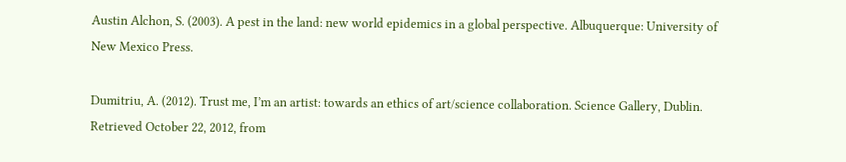Austin Alchon, S. (2003). A pest in the land: new world epidemics in a global perspective. Albuquerque: University of New Mexico Press.

Dumitriu, A. (2012). Trust me, I’m an artist: towards an ethics of art/science collaboration. Science Gallery, Dublin. Retrieved October 22, 2012, from